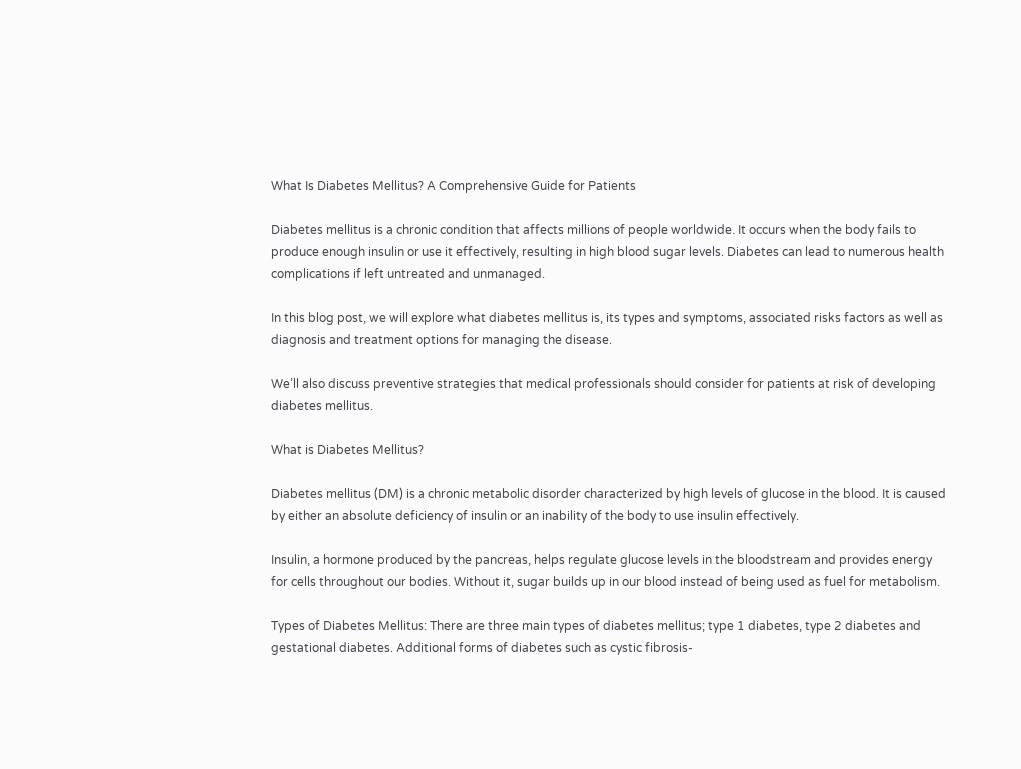What Is Diabetes Mellitus? A Comprehensive Guide for Patients

Diabetes mellitus is a chronic condition that affects millions of people worldwide. It occurs when the body fails to produce enough insulin or use it effectively, resulting in high blood sugar levels. Diabetes can lead to numerous health complications if left untreated and unmanaged.

In this blog post, we will explore what diabetes mellitus is, its types and symptoms, associated risks factors as well as diagnosis and treatment options for managing the disease.

We’ll also discuss preventive strategies that medical professionals should consider for patients at risk of developing diabetes mellitus.

What is Diabetes Mellitus?

Diabetes mellitus (DM) is a chronic metabolic disorder characterized by high levels of glucose in the blood. It is caused by either an absolute deficiency of insulin or an inability of the body to use insulin effectively.

Insulin, a hormone produced by the pancreas, helps regulate glucose levels in the bloodstream and provides energy for cells throughout our bodies. Without it, sugar builds up in our blood instead of being used as fuel for metabolism.

Types of Diabetes Mellitus: There are three main types of diabetes mellitus; type 1 diabetes, type 2 diabetes and gestational diabetes. Additional forms of diabetes such as cystic fibrosis-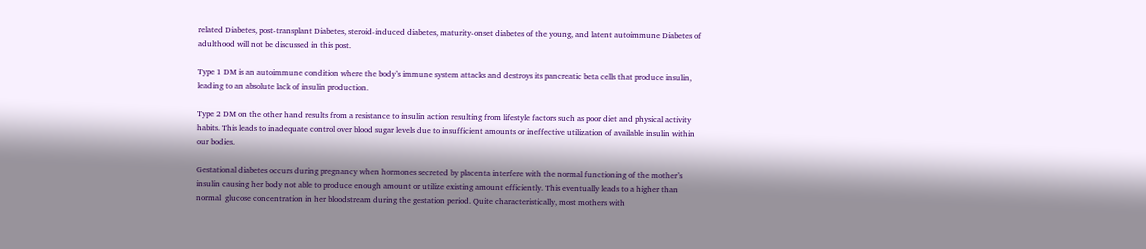related Diabetes, post-transplant Diabetes, steroid-induced diabetes, maturity-onset diabetes of the young, and latent autoimmune Diabetes of adulthood will not be discussed in this post.

Type 1 DM is an autoimmune condition where the body’s immune system attacks and destroys its pancreatic beta cells that produce insulin, leading to an absolute lack of insulin production.

Type 2 DM on the other hand results from a resistance to insulin action resulting from lifestyle factors such as poor diet and physical activity habits. This leads to inadequate control over blood sugar levels due to insufficient amounts or ineffective utilization of available insulin within our bodies.

Gestational diabetes occurs during pregnancy when hormones secreted by placenta interfere with the normal functioning of the mother’s insulin causing her body not able to produce enough amount or utilize existing amount efficiently. This eventually leads to a higher than normal  glucose concentration in her bloodstream during the gestation period. Quite characteristically, most mothers with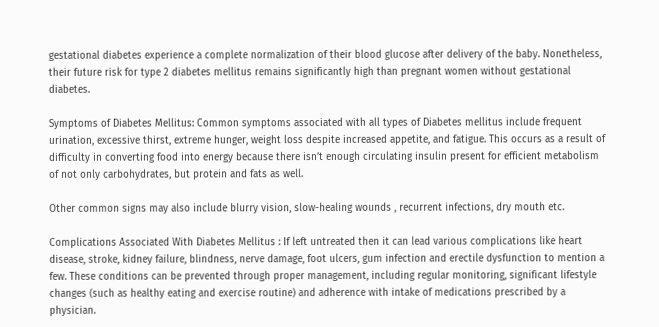gestational diabetes experience a complete normalization of their blood glucose after delivery of the baby. Nonetheless, their future risk for type 2 diabetes mellitus remains significantly high than pregnant women without gestational diabetes.

Symptoms of Diabetes Mellitus: Common symptoms associated with all types of Diabetes mellitus include frequent urination, excessive thirst, extreme hunger, weight loss despite increased appetite, and fatigue. This occurs as a result of difficulty in converting food into energy because there isn’t enough circulating insulin present for efficient metabolism of not only carbohydrates, but protein and fats as well.

Other common signs may also include blurry vision, slow-healing wounds , recurrent infections, dry mouth etc.

Complications Associated With Diabetes Mellitus : If left untreated then it can lead various complications like heart disease, stroke, kidney failure, blindness, nerve damage, foot ulcers, gum infection and erectile dysfunction to mention a few. These conditions can be prevented through proper management, including regular monitoring, significant lifestyle changes (such as healthy eating and exercise routine) and adherence with intake of medications prescribed by a physician.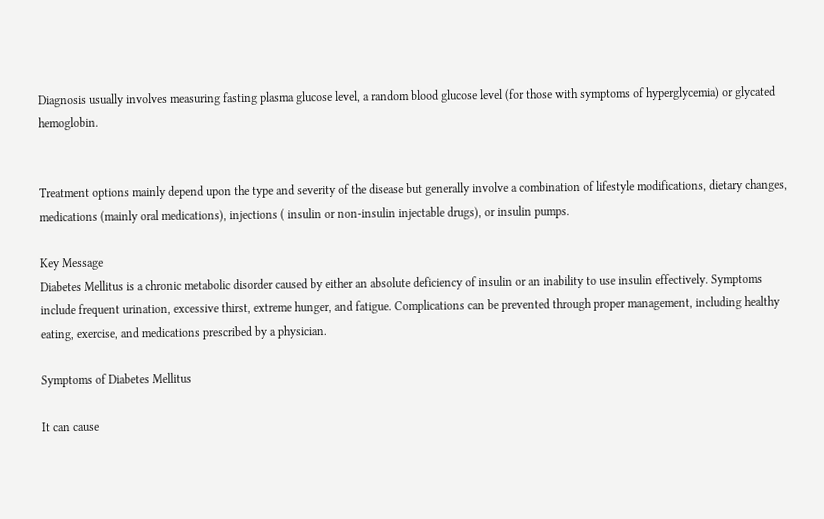Diagnosis usually involves measuring fasting plasma glucose level, a random blood glucose level (for those with symptoms of hyperglycemia) or glycated hemoglobin.


Treatment options mainly depend upon the type and severity of the disease but generally involve a combination of lifestyle modifications, dietary changes, medications (mainly oral medications), injections ( insulin or non-insulin injectable drugs), or insulin pumps.

Key Message
Diabetes Mellitus is a chronic metabolic disorder caused by either an absolute deficiency of insulin or an inability to use insulin effectively. Symptoms include frequent urination, excessive thirst, extreme hunger, and fatigue. Complications can be prevented through proper management, including healthy eating, exercise, and medications prescribed by a physician.

Symptoms of Diabetes Mellitus

It can cause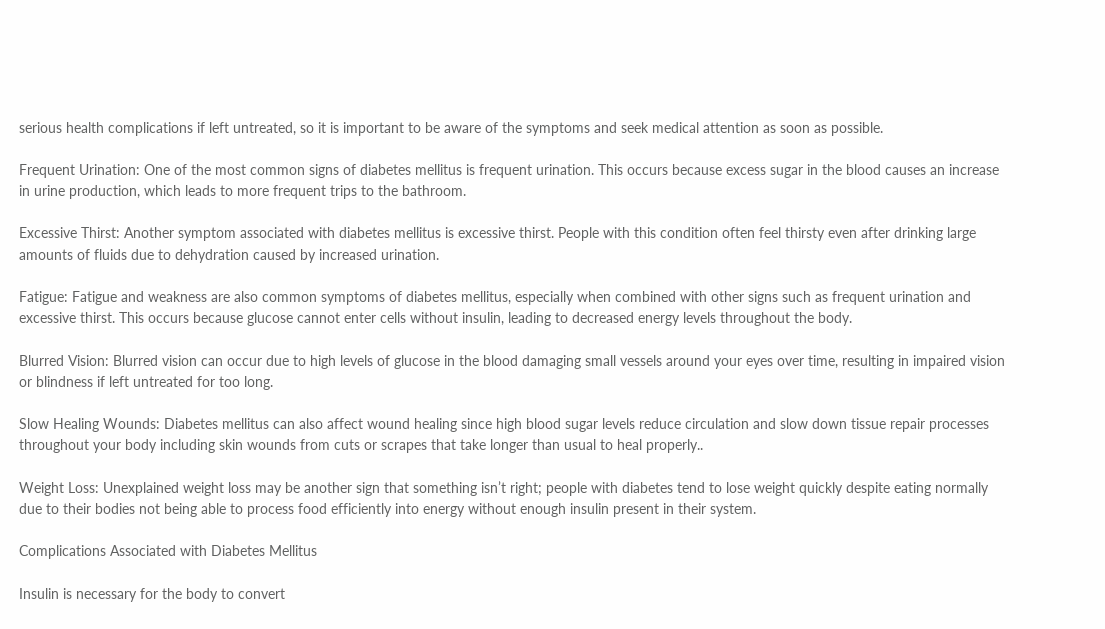serious health complications if left untreated, so it is important to be aware of the symptoms and seek medical attention as soon as possible.

Frequent Urination: One of the most common signs of diabetes mellitus is frequent urination. This occurs because excess sugar in the blood causes an increase in urine production, which leads to more frequent trips to the bathroom.

Excessive Thirst: Another symptom associated with diabetes mellitus is excessive thirst. People with this condition often feel thirsty even after drinking large amounts of fluids due to dehydration caused by increased urination.

Fatigue: Fatigue and weakness are also common symptoms of diabetes mellitus, especially when combined with other signs such as frequent urination and excessive thirst. This occurs because glucose cannot enter cells without insulin, leading to decreased energy levels throughout the body.

Blurred Vision: Blurred vision can occur due to high levels of glucose in the blood damaging small vessels around your eyes over time, resulting in impaired vision or blindness if left untreated for too long.

Slow Healing Wounds: Diabetes mellitus can also affect wound healing since high blood sugar levels reduce circulation and slow down tissue repair processes throughout your body including skin wounds from cuts or scrapes that take longer than usual to heal properly..

Weight Loss: Unexplained weight loss may be another sign that something isn’t right; people with diabetes tend to lose weight quickly despite eating normally due to their bodies not being able to process food efficiently into energy without enough insulin present in their system.

Complications Associated with Diabetes Mellitus

Insulin is necessary for the body to convert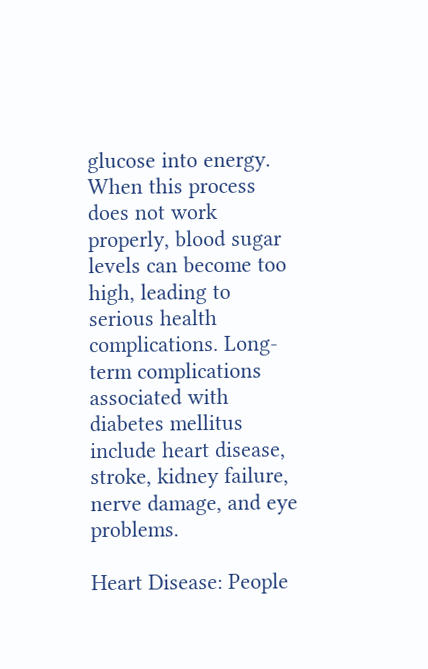glucose into energy. When this process does not work properly, blood sugar levels can become too high, leading to serious health complications. Long-term complications associated with diabetes mellitus include heart disease, stroke, kidney failure, nerve damage, and eye problems.

Heart Disease: People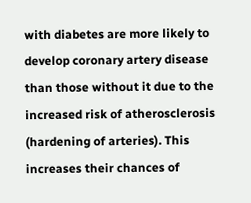with diabetes are more likely to develop coronary artery disease than those without it due to the increased risk of atherosclerosis (hardening of arteries). This increases their chances of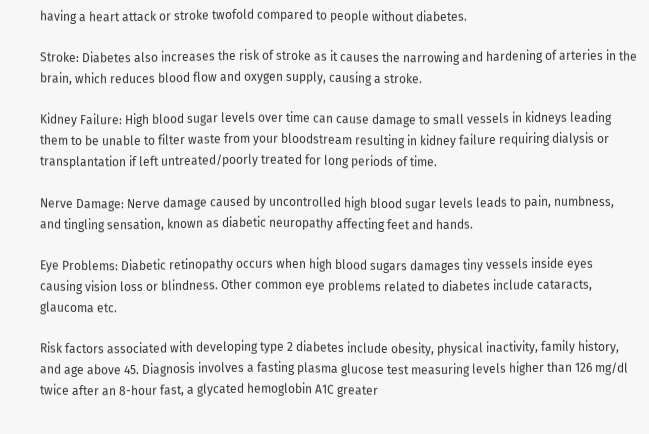having a heart attack or stroke twofold compared to people without diabetes.

Stroke: Diabetes also increases the risk of stroke as it causes the narrowing and hardening of arteries in the brain, which reduces blood flow and oxygen supply, causing a stroke.

Kidney Failure: High blood sugar levels over time can cause damage to small vessels in kidneys leading them to be unable to filter waste from your bloodstream resulting in kidney failure requiring dialysis or transplantation if left untreated/poorly treated for long periods of time.

Nerve Damage: Nerve damage caused by uncontrolled high blood sugar levels leads to pain, numbness, and tingling sensation, known as diabetic neuropathy affecting feet and hands.

Eye Problems: Diabetic retinopathy occurs when high blood sugars damages tiny vessels inside eyes causing vision loss or blindness. Other common eye problems related to diabetes include cataracts, glaucoma etc.

Risk factors associated with developing type 2 diabetes include obesity, physical inactivity, family history, and age above 45. Diagnosis involves a fasting plasma glucose test measuring levels higher than 126 mg/dl twice after an 8-hour fast, a glycated hemoglobin A1C greater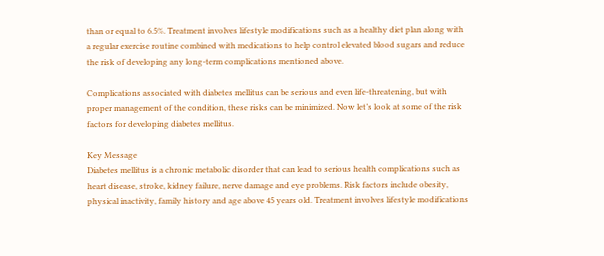than or equal to 6.5%. Treatment involves lifestyle modifications such as a healthy diet plan along with a regular exercise routine combined with medications to help control elevated blood sugars and reduce the risk of developing any long-term complications mentioned above.

Complications associated with diabetes mellitus can be serious and even life-threatening, but with proper management of the condition, these risks can be minimized. Now let’s look at some of the risk factors for developing diabetes mellitus.

Key Message
Diabetes mellitus is a chronic metabolic disorder that can lead to serious health complications such as heart disease, stroke, kidney failure, nerve damage and eye problems. Risk factors include obesity, physical inactivity, family history and age above 45 years old. Treatment involves lifestyle modifications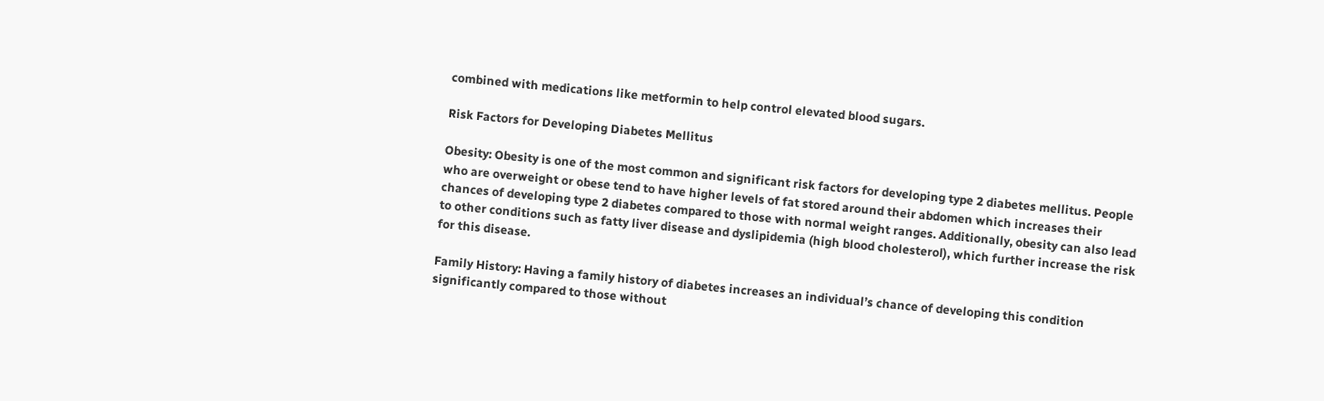combined with medications like metformin to help control elevated blood sugars.

Risk Factors for Developing Diabetes Mellitus

Obesity: Obesity is one of the most common and significant risk factors for developing type 2 diabetes mellitus. People who are overweight or obese tend to have higher levels of fat stored around their abdomen which increases their chances of developing type 2 diabetes compared to those with normal weight ranges. Additionally, obesity can also lead to other conditions such as fatty liver disease and dyslipidemia (high blood cholesterol), which further increase the risk for this disease.

Family History: Having a family history of diabetes increases an individual’s chance of developing this condition significantly compared to those without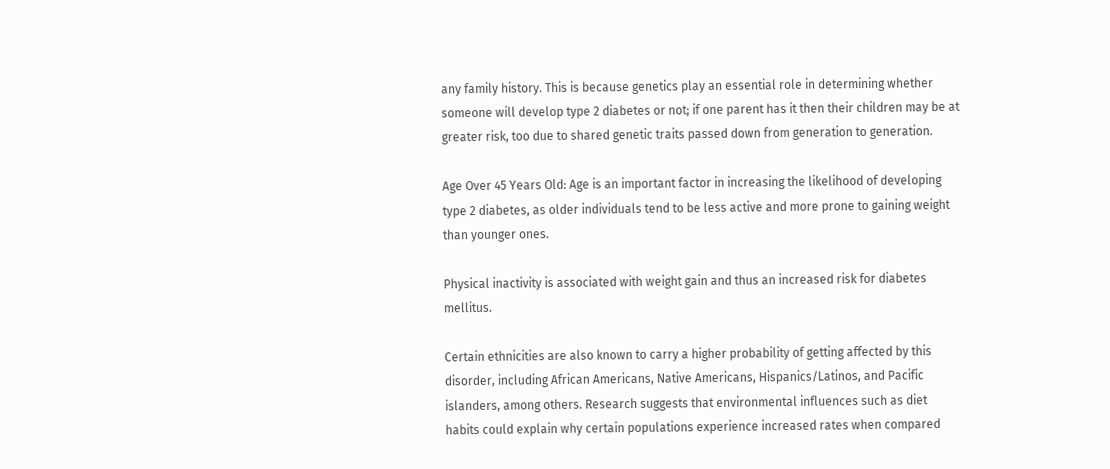any family history. This is because genetics play an essential role in determining whether someone will develop type 2 diabetes or not; if one parent has it then their children may be at greater risk, too due to shared genetic traits passed down from generation to generation.

Age Over 45 Years Old: Age is an important factor in increasing the likelihood of developing type 2 diabetes, as older individuals tend to be less active and more prone to gaining weight than younger ones.

Physical inactivity is associated with weight gain and thus an increased risk for diabetes mellitus.

Certain ethnicities are also known to carry a higher probability of getting affected by this disorder, including African Americans, Native Americans, Hispanics/Latinos, and Pacific islanders, among others. Research suggests that environmental influences such as diet habits could explain why certain populations experience increased rates when compared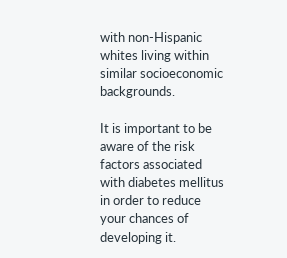with non-Hispanic whites living within similar socioeconomic backgrounds.

It is important to be aware of the risk factors associated with diabetes mellitus in order to reduce your chances of developing it.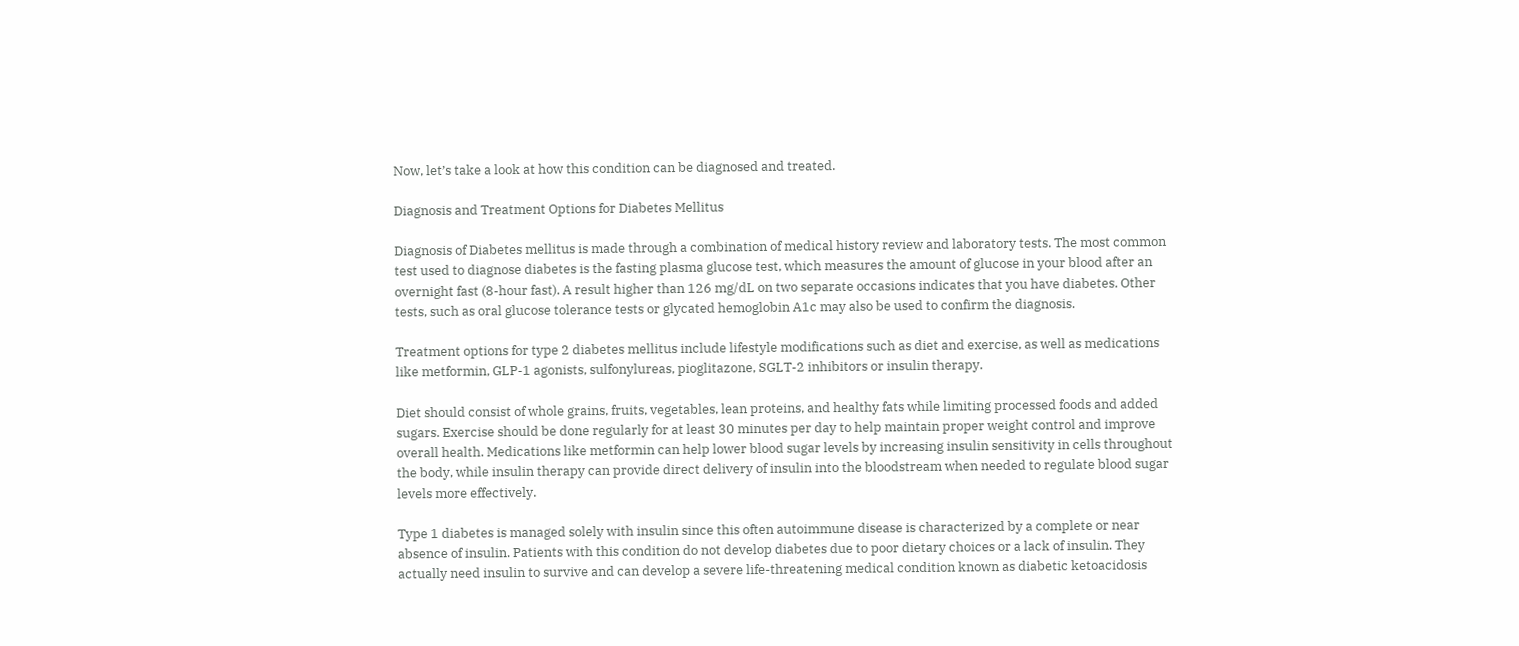Now, let’s take a look at how this condition can be diagnosed and treated.

Diagnosis and Treatment Options for Diabetes Mellitus

Diagnosis of Diabetes mellitus is made through a combination of medical history review and laboratory tests. The most common test used to diagnose diabetes is the fasting plasma glucose test, which measures the amount of glucose in your blood after an overnight fast (8-hour fast). A result higher than 126 mg/dL on two separate occasions indicates that you have diabetes. Other tests, such as oral glucose tolerance tests or glycated hemoglobin A1c may also be used to confirm the diagnosis.

Treatment options for type 2 diabetes mellitus include lifestyle modifications such as diet and exercise, as well as medications like metformin, GLP-1 agonists, sulfonylureas, pioglitazone, SGLT-2 inhibitors or insulin therapy.

Diet should consist of whole grains, fruits, vegetables, lean proteins, and healthy fats while limiting processed foods and added sugars. Exercise should be done regularly for at least 30 minutes per day to help maintain proper weight control and improve overall health. Medications like metformin can help lower blood sugar levels by increasing insulin sensitivity in cells throughout the body, while insulin therapy can provide direct delivery of insulin into the bloodstream when needed to regulate blood sugar levels more effectively.

Type 1 diabetes is managed solely with insulin since this often autoimmune disease is characterized by a complete or near absence of insulin. Patients with this condition do not develop diabetes due to poor dietary choices or a lack of insulin. They actually need insulin to survive and can develop a severe life-threatening medical condition known as diabetic ketoacidosis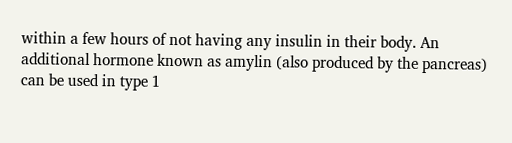within a few hours of not having any insulin in their body. An additional hormone known as amylin (also produced by the pancreas) can be used in type 1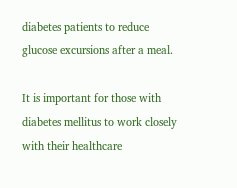diabetes patients to reduce glucose excursions after a meal.

It is important for those with diabetes mellitus to work closely with their healthcare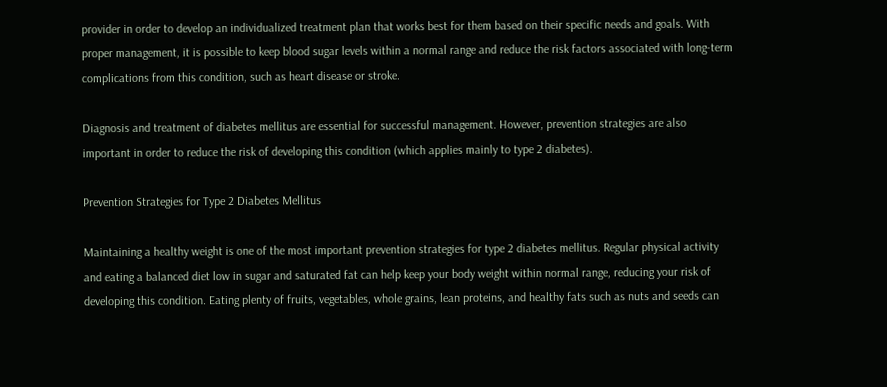provider in order to develop an individualized treatment plan that works best for them based on their specific needs and goals. With proper management, it is possible to keep blood sugar levels within a normal range and reduce the risk factors associated with long-term complications from this condition, such as heart disease or stroke.

Diagnosis and treatment of diabetes mellitus are essential for successful management. However, prevention strategies are also important in order to reduce the risk of developing this condition (which applies mainly to type 2 diabetes).

Prevention Strategies for Type 2 Diabetes Mellitus

Maintaining a healthy weight is one of the most important prevention strategies for type 2 diabetes mellitus. Regular physical activity and eating a balanced diet low in sugar and saturated fat can help keep your body weight within normal range, reducing your risk of developing this condition. Eating plenty of fruits, vegetables, whole grains, lean proteins, and healthy fats such as nuts and seeds can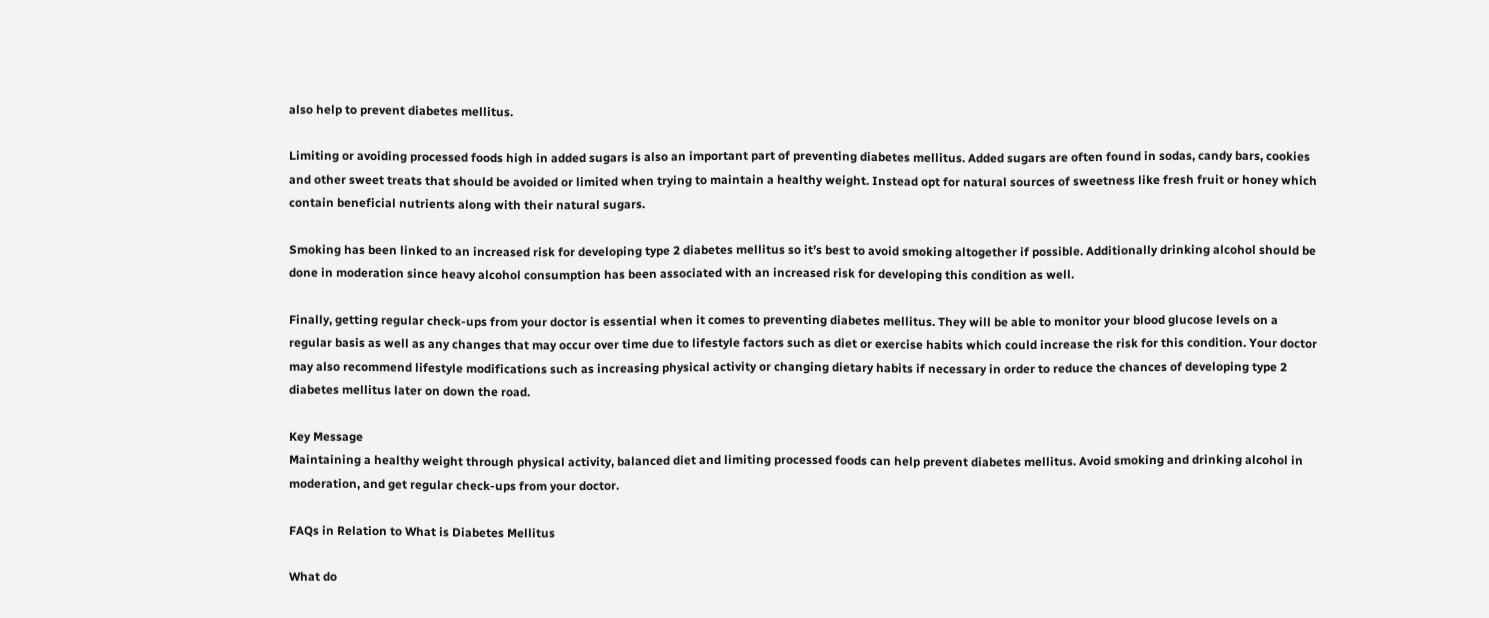also help to prevent diabetes mellitus.

Limiting or avoiding processed foods high in added sugars is also an important part of preventing diabetes mellitus. Added sugars are often found in sodas, candy bars, cookies and other sweet treats that should be avoided or limited when trying to maintain a healthy weight. Instead opt for natural sources of sweetness like fresh fruit or honey which contain beneficial nutrients along with their natural sugars.

Smoking has been linked to an increased risk for developing type 2 diabetes mellitus so it’s best to avoid smoking altogether if possible. Additionally drinking alcohol should be done in moderation since heavy alcohol consumption has been associated with an increased risk for developing this condition as well.

Finally, getting regular check-ups from your doctor is essential when it comes to preventing diabetes mellitus. They will be able to monitor your blood glucose levels on a regular basis as well as any changes that may occur over time due to lifestyle factors such as diet or exercise habits which could increase the risk for this condition. Your doctor may also recommend lifestyle modifications such as increasing physical activity or changing dietary habits if necessary in order to reduce the chances of developing type 2 diabetes mellitus later on down the road.

Key Message
Maintaining a healthy weight through physical activity, balanced diet and limiting processed foods can help prevent diabetes mellitus. Avoid smoking and drinking alcohol in moderation, and get regular check-ups from your doctor.

FAQs in Relation to What is Diabetes Mellitus

What do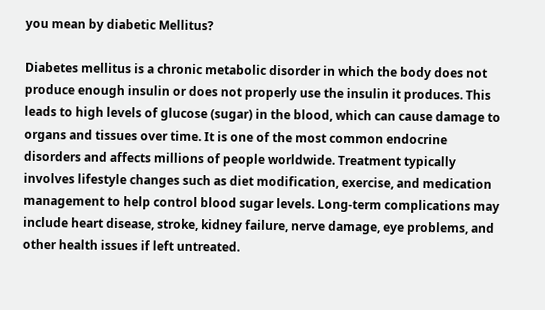you mean by diabetic Mellitus?

Diabetes mellitus is a chronic metabolic disorder in which the body does not produce enough insulin or does not properly use the insulin it produces. This leads to high levels of glucose (sugar) in the blood, which can cause damage to organs and tissues over time. It is one of the most common endocrine disorders and affects millions of people worldwide. Treatment typically involves lifestyle changes such as diet modification, exercise, and medication management to help control blood sugar levels. Long-term complications may include heart disease, stroke, kidney failure, nerve damage, eye problems, and other health issues if left untreated.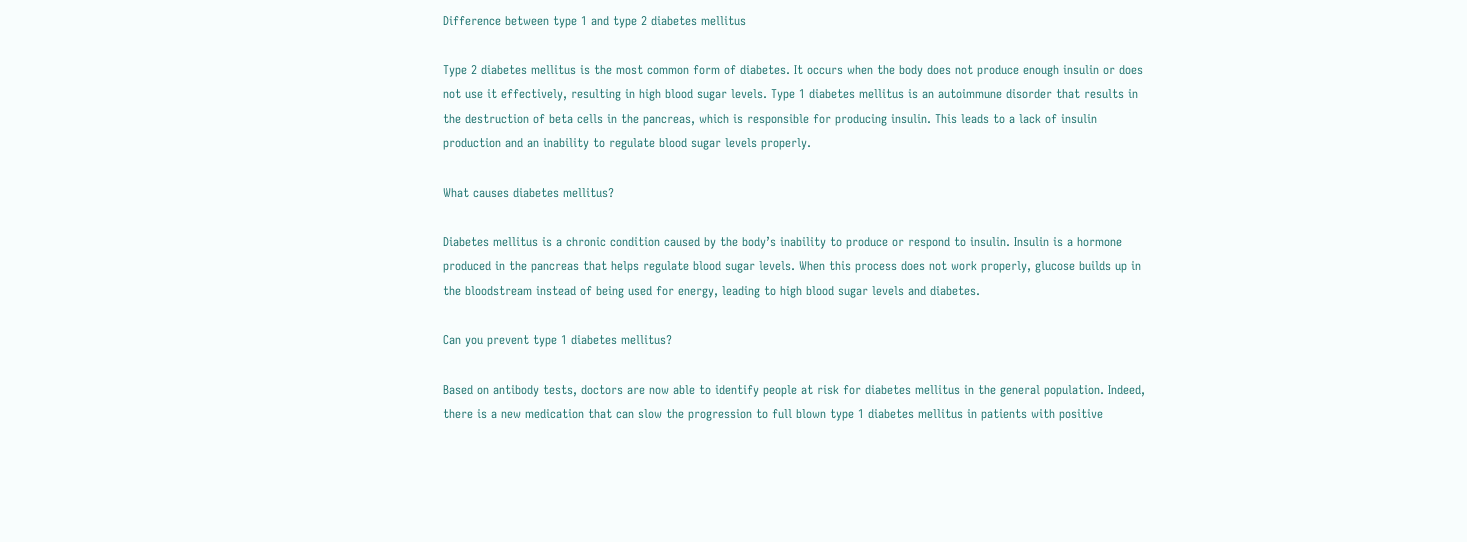Difference between type 1 and type 2 diabetes mellitus

Type 2 diabetes mellitus is the most common form of diabetes. It occurs when the body does not produce enough insulin or does not use it effectively, resulting in high blood sugar levels. Type 1 diabetes mellitus is an autoimmune disorder that results in the destruction of beta cells in the pancreas, which is responsible for producing insulin. This leads to a lack of insulin production and an inability to regulate blood sugar levels properly.

What causes diabetes mellitus?

Diabetes mellitus is a chronic condition caused by the body’s inability to produce or respond to insulin. Insulin is a hormone produced in the pancreas that helps regulate blood sugar levels. When this process does not work properly, glucose builds up in the bloodstream instead of being used for energy, leading to high blood sugar levels and diabetes.

Can you prevent type 1 diabetes mellitus?

Based on antibody tests, doctors are now able to identify people at risk for diabetes mellitus in the general population. Indeed, there is a new medication that can slow the progression to full blown type 1 diabetes mellitus in patients with positive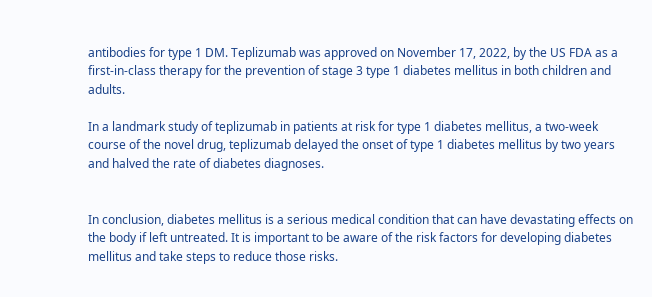antibodies for type 1 DM. Teplizumab was approved on November 17, 2022, by the US FDA as a first-in-class therapy for the prevention of stage 3 type 1 diabetes mellitus in both children and adults.

In a landmark study of teplizumab in patients at risk for type 1 diabetes mellitus, a two-week course of the novel drug, teplizumab delayed the onset of type 1 diabetes mellitus by two years and halved the rate of diabetes diagnoses.


In conclusion, diabetes mellitus is a serious medical condition that can have devastating effects on the body if left untreated. It is important to be aware of the risk factors for developing diabetes mellitus and take steps to reduce those risks.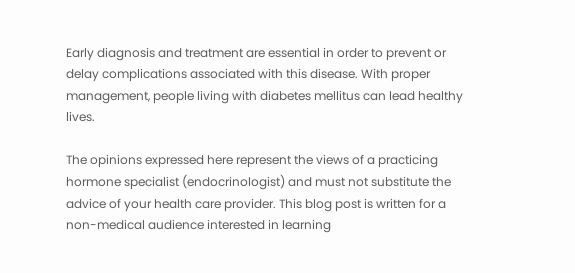Early diagnosis and treatment are essential in order to prevent or delay complications associated with this disease. With proper management, people living with diabetes mellitus can lead healthy lives.

The opinions expressed here represent the views of a practicing hormone specialist (endocrinologist) and must not substitute the advice of your health care provider. This blog post is written for a non-medical audience interested in learning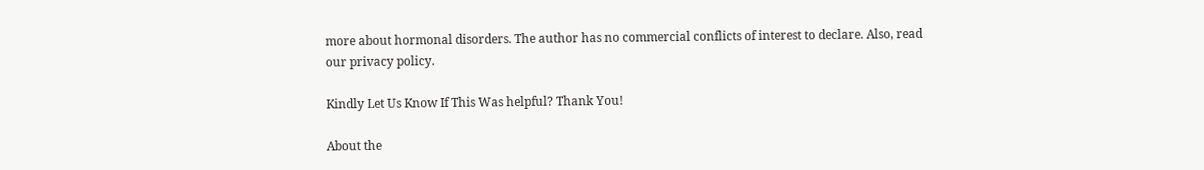more about hormonal disorders. The author has no commercial conflicts of interest to declare. Also, read our privacy policy.

Kindly Let Us Know If This Was helpful? Thank You!

About the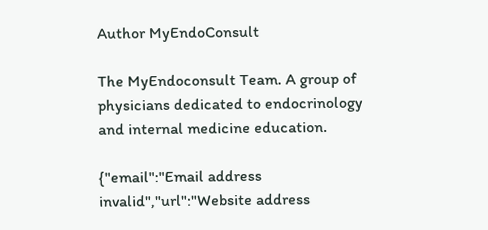Author MyEndoConsult

The MyEndoconsult Team. A group of physicians dedicated to endocrinology and internal medicine education.

{"email":"Email address invalid","url":"Website address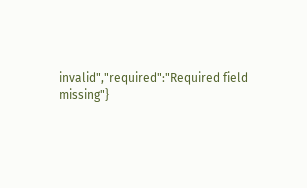invalid","required":"Required field missing"}